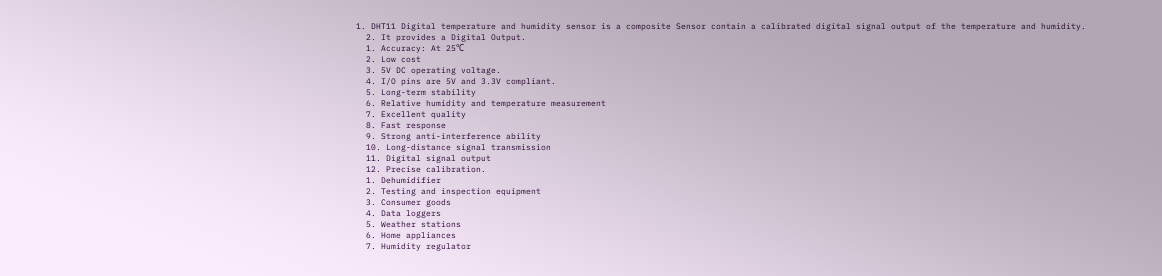1. DHT11 Digital temperature and humidity sensor is a composite Sensor contain a calibrated digital signal output of the temperature and humidity.
  2. It provides a Digital Output.
  1. Accuracy: At 25℃
  2. Low cost
  3. 5V DC operating voltage.
  4. I/O pins are 5V and 3.3V compliant.
  5. Long-term stability
  6. Relative humidity and temperature measurement
  7. Excellent quality
  8. Fast response
  9. Strong anti-interference ability
  10. Long-distance signal transmission
  11. Digital signal output
  12. Precise calibration.
  1. Dehumidifier
  2. Testing and inspection equipment
  3. Consumer goods
  4. Data loggers
  5. Weather stations
  6. Home appliances
  7. Humidity regulator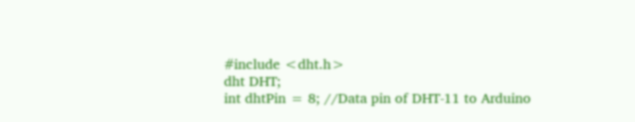#include <dht.h>
dht DHT;
int dhtPin = 8; //Data pin of DHT-11 to Arduino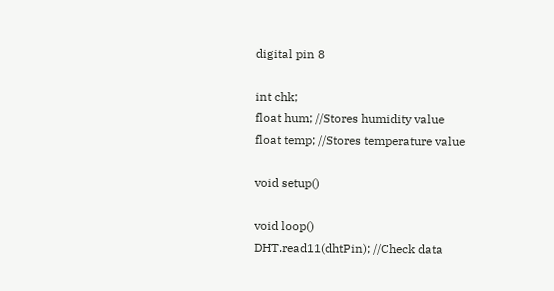digital pin 8

int chk;
float hum; //Stores humidity value
float temp; //Stores temperature value

void setup()

void loop()
DHT.read11(dhtPin); //Check data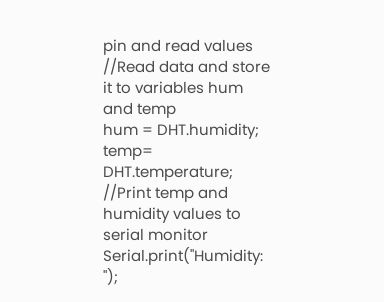pin and read values
//Read data and store it to variables hum and temp
hum = DHT.humidity;
temp= DHT.temperature;
//Print temp and humidity values to serial monitor
Serial.print("Humidity: ");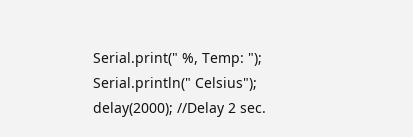Serial.print(" %, Temp: ");
Serial.println(" Celsius");
delay(2000); //Delay 2 sec.